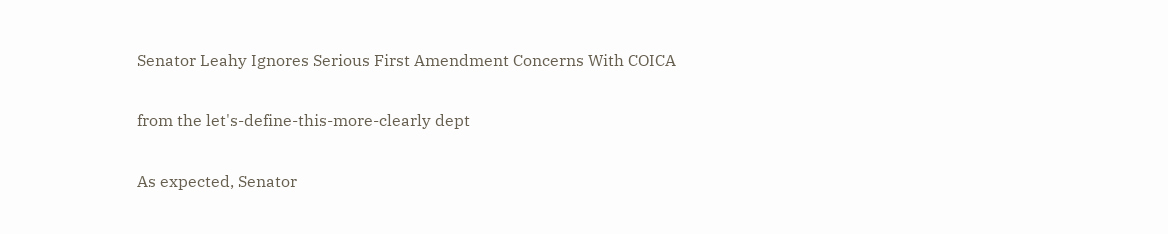Senator Leahy Ignores Serious First Amendment Concerns With COICA

from the let's-define-this-more-clearly dept

As expected, Senator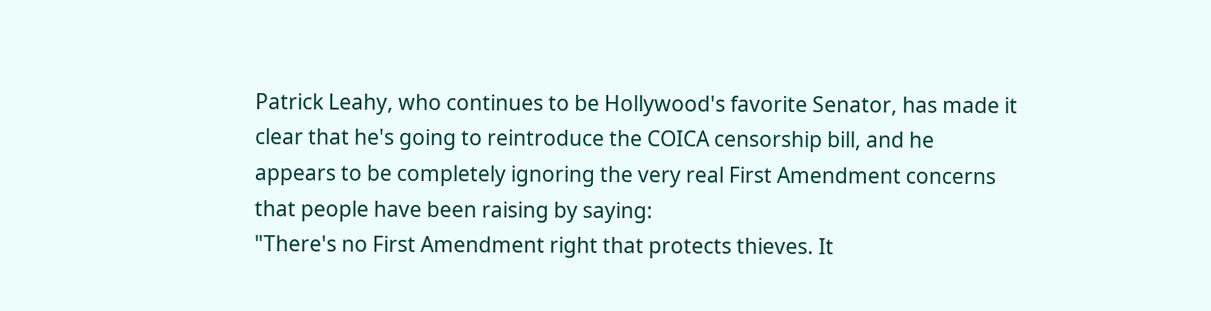Patrick Leahy, who continues to be Hollywood's favorite Senator, has made it clear that he's going to reintroduce the COICA censorship bill, and he appears to be completely ignoring the very real First Amendment concerns that people have been raising by saying:
"There's no First Amendment right that protects thieves. It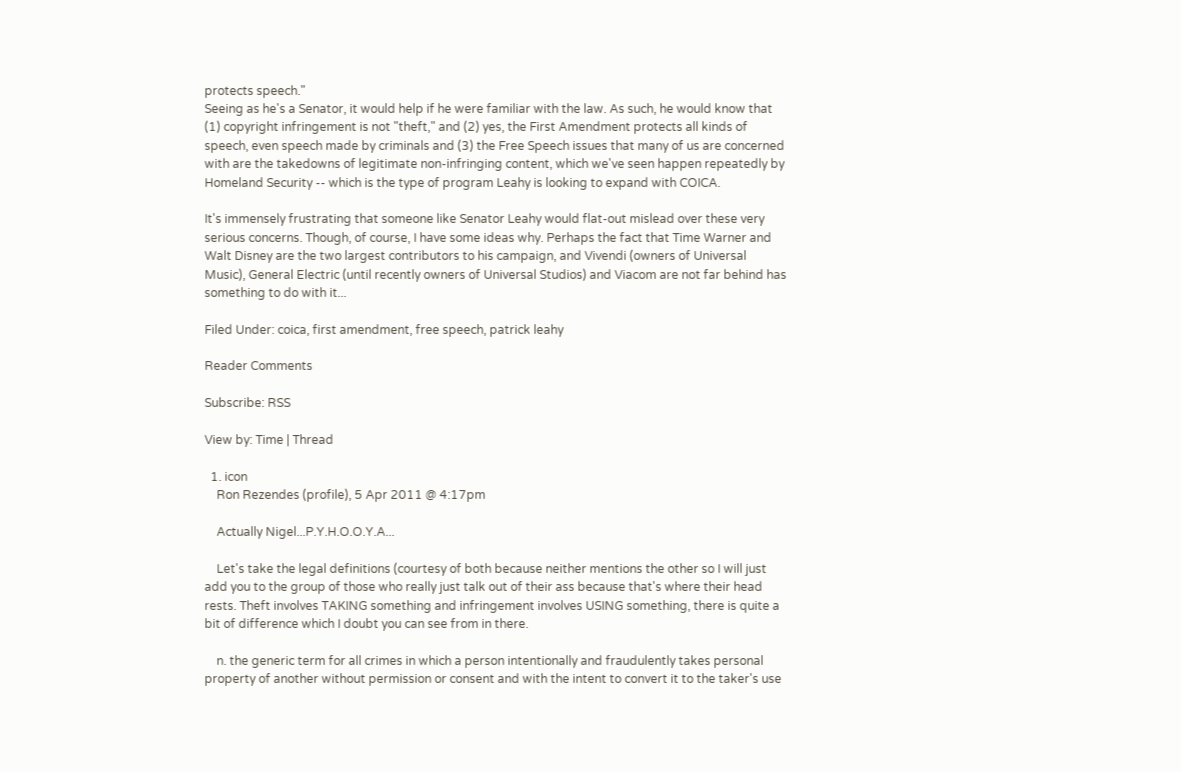protects speech."
Seeing as he's a Senator, it would help if he were familiar with the law. As such, he would know that (1) copyright infringement is not "theft," and (2) yes, the First Amendment protects all kinds of speech, even speech made by criminals and (3) the Free Speech issues that many of us are concerned with are the takedowns of legitimate non-infringing content, which we've seen happen repeatedly by Homeland Security -- which is the type of program Leahy is looking to expand with COICA.

It's immensely frustrating that someone like Senator Leahy would flat-out mislead over these very serious concerns. Though, of course, I have some ideas why. Perhaps the fact that Time Warner and Walt Disney are the two largest contributors to his campaign, and Vivendi (owners of Universal Music), General Electric (until recently owners of Universal Studios) and Viacom are not far behind has something to do with it...

Filed Under: coica, first amendment, free speech, patrick leahy

Reader Comments

Subscribe: RSS

View by: Time | Thread

  1. icon
    Ron Rezendes (profile), 5 Apr 2011 @ 4:17pm

    Actually Nigel...P.Y.H.O.O.Y.A...

    Let's take the legal definitions (courtesy of both because neither mentions the other so I will just add you to the group of those who really just talk out of their ass because that's where their head rests. Theft involves TAKING something and infringement involves USING something, there is quite a bit of difference which I doubt you can see from in there.

    n. the generic term for all crimes in which a person intentionally and fraudulently takes personal property of another without permission or consent and with the intent to convert it to the taker's use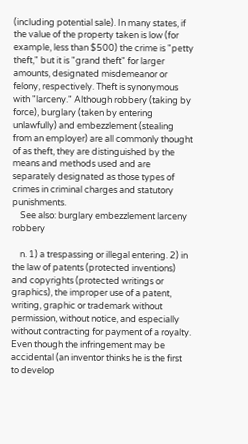(including potential sale). In many states, if the value of the property taken is low (for example, less than $500) the crime is "petty theft," but it is "grand theft" for larger amounts, designated misdemeanor or felony, respectively. Theft is synonymous with "larceny." Although robbery (taking by force), burglary (taken by entering unlawfully) and embezzlement (stealing from an employer) are all commonly thought of as theft, they are distinguished by the means and methods used and are separately designated as those types of crimes in criminal charges and statutory punishments.
    See also: burglary embezzlement larceny robbery

    n. 1) a trespassing or illegal entering. 2) in the law of patents (protected inventions) and copyrights (protected writings or graphics), the improper use of a patent, writing, graphic or trademark without permission, without notice, and especially without contracting for payment of a royalty. Even though the infringement may be accidental (an inventor thinks he is the first to develop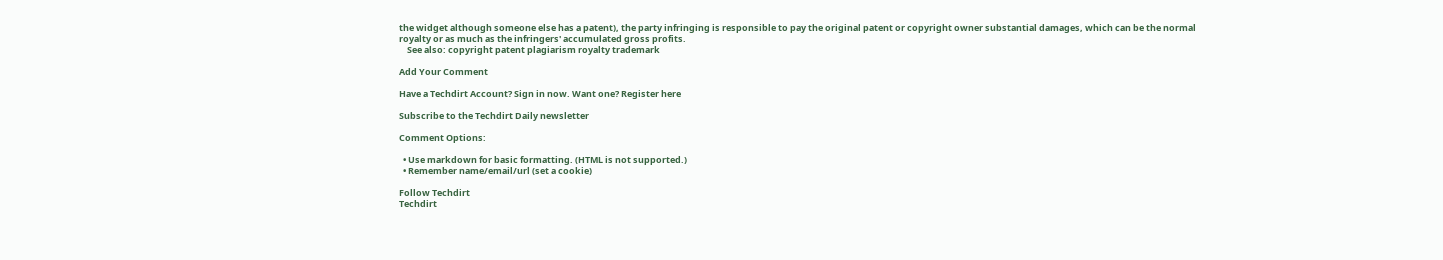the widget although someone else has a patent), the party infringing is responsible to pay the original patent or copyright owner substantial damages, which can be the normal royalty or as much as the infringers' accumulated gross profits.
    See also: copyright patent plagiarism royalty trademark

Add Your Comment

Have a Techdirt Account? Sign in now. Want one? Register here

Subscribe to the Techdirt Daily newsletter

Comment Options:

  • Use markdown for basic formatting. (HTML is not supported.)
  • Remember name/email/url (set a cookie)

Follow Techdirt
Techdirt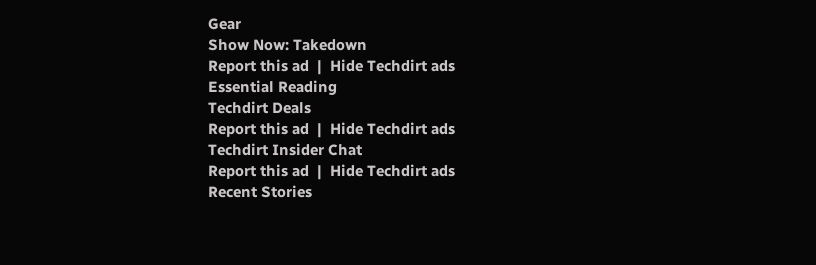Gear
Show Now: Takedown
Report this ad  |  Hide Techdirt ads
Essential Reading
Techdirt Deals
Report this ad  |  Hide Techdirt ads
Techdirt Insider Chat
Report this ad  |  Hide Techdirt ads
Recent Stories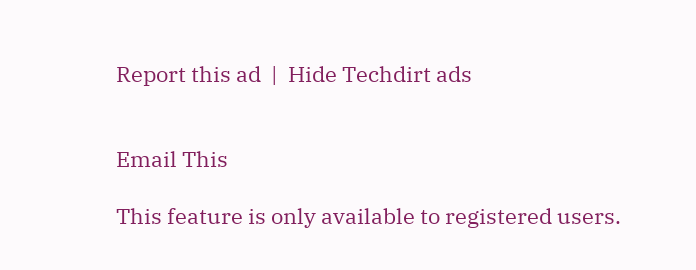Report this ad  |  Hide Techdirt ads


Email This

This feature is only available to registered users.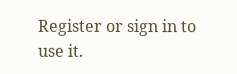Register or sign in to use it.